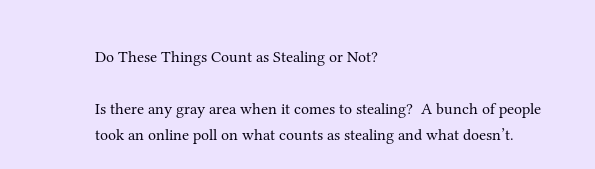Do These Things Count as Stealing or Not?

Is there any gray area when it comes to stealing?  A bunch of people took an online poll on what counts as stealing and what doesn’t.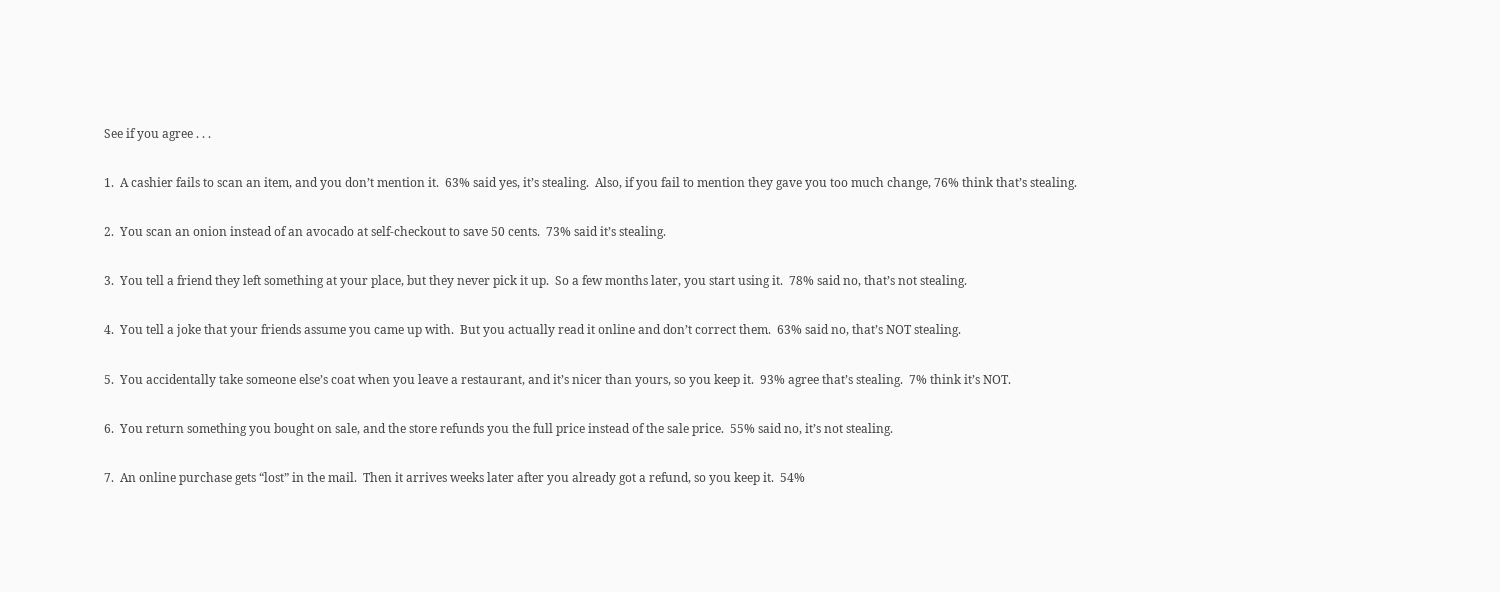See if you agree . . .

1.  A cashier fails to scan an item, and you don’t mention it.  63% said yes, it’s stealing.  Also, if you fail to mention they gave you too much change, 76% think that’s stealing.

2.  You scan an onion instead of an avocado at self-checkout to save 50 cents.  73% said it’s stealing.

3.  You tell a friend they left something at your place, but they never pick it up.  So a few months later, you start using it.  78% said no, that’s not stealing.

4.  You tell a joke that your friends assume you came up with.  But you actually read it online and don’t correct them.  63% said no, that’s NOT stealing.

5.  You accidentally take someone else’s coat when you leave a restaurant, and it’s nicer than yours, so you keep it.  93% agree that’s stealing.  7% think it’s NOT.

6.  You return something you bought on sale, and the store refunds you the full price instead of the sale price.  55% said no, it’s not stealing.

7.  An online purchase gets “lost” in the mail.  Then it arrives weeks later after you already got a refund, so you keep it.  54%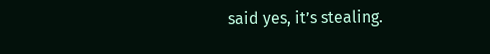said yes, it’s stealing.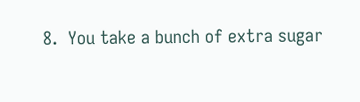8.  You take a bunch of extra sugar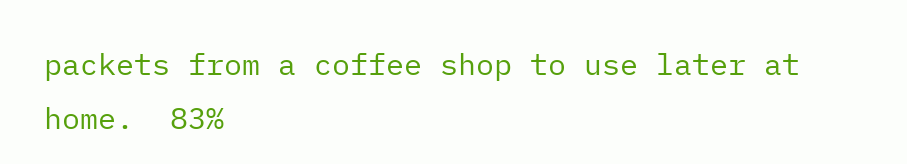packets from a coffee shop to use later at home.  83%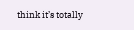think it’s totally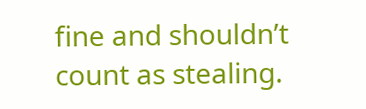fine and shouldn’t count as stealing.